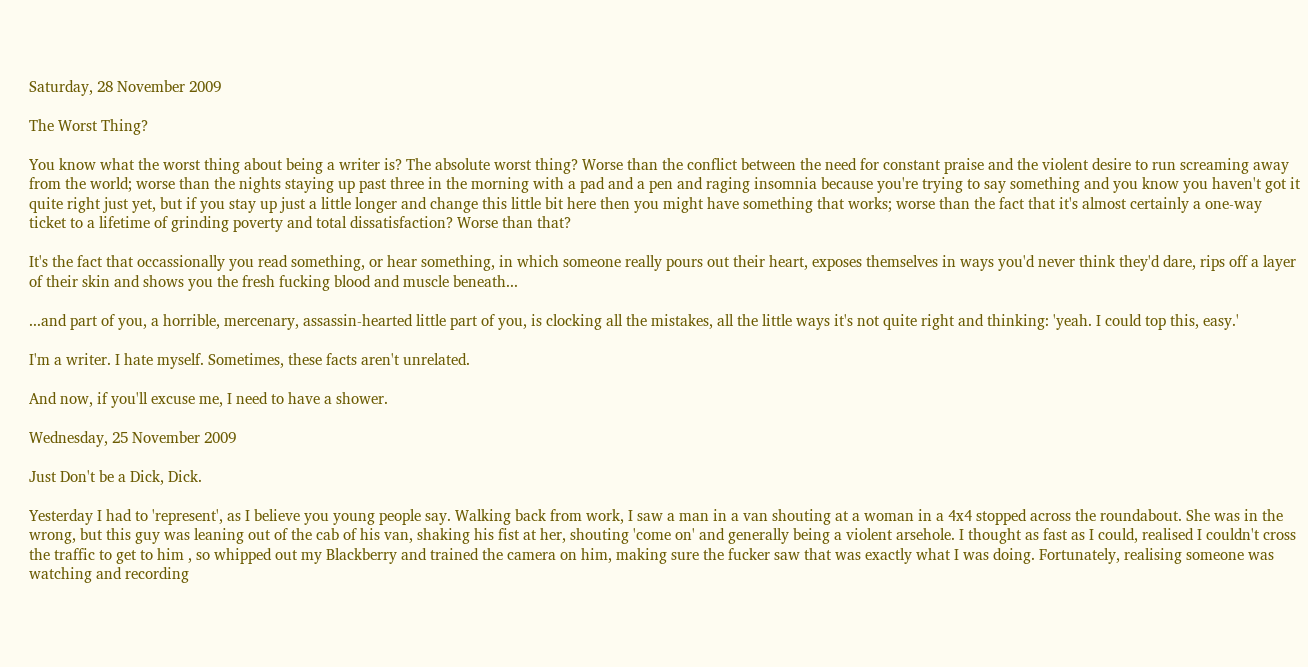Saturday, 28 November 2009

The Worst Thing?

You know what the worst thing about being a writer is? The absolute worst thing? Worse than the conflict between the need for constant praise and the violent desire to run screaming away from the world; worse than the nights staying up past three in the morning with a pad and a pen and raging insomnia because you're trying to say something and you know you haven't got it quite right just yet, but if you stay up just a little longer and change this little bit here then you might have something that works; worse than the fact that it's almost certainly a one-way ticket to a lifetime of grinding poverty and total dissatisfaction? Worse than that?

It's the fact that occassionally you read something, or hear something, in which someone really pours out their heart, exposes themselves in ways you'd never think they'd dare, rips off a layer of their skin and shows you the fresh fucking blood and muscle beneath...

...and part of you, a horrible, mercenary, assassin-hearted little part of you, is clocking all the mistakes, all the little ways it's not quite right and thinking: 'yeah. I could top this, easy.'

I'm a writer. I hate myself. Sometimes, these facts aren't unrelated.

And now, if you'll excuse me, I need to have a shower.

Wednesday, 25 November 2009

Just Don't be a Dick, Dick.

Yesterday I had to 'represent', as I believe you young people say. Walking back from work, I saw a man in a van shouting at a woman in a 4x4 stopped across the roundabout. She was in the wrong, but this guy was leaning out of the cab of his van, shaking his fist at her, shouting 'come on' and generally being a violent arsehole. I thought as fast as I could, realised I couldn't cross the traffic to get to him , so whipped out my Blackberry and trained the camera on him, making sure the fucker saw that was exactly what I was doing. Fortunately, realising someone was watching and recording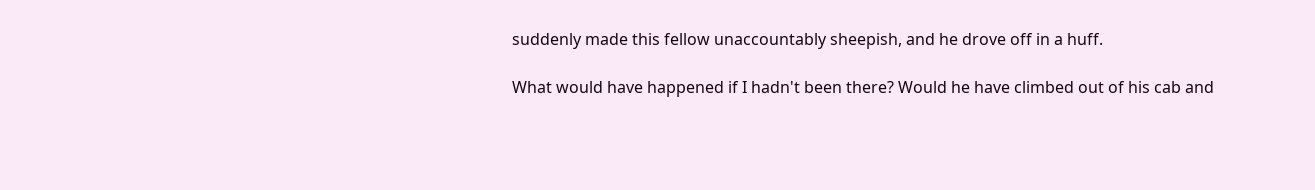suddenly made this fellow unaccountably sheepish, and he drove off in a huff.

What would have happened if I hadn't been there? Would he have climbed out of his cab and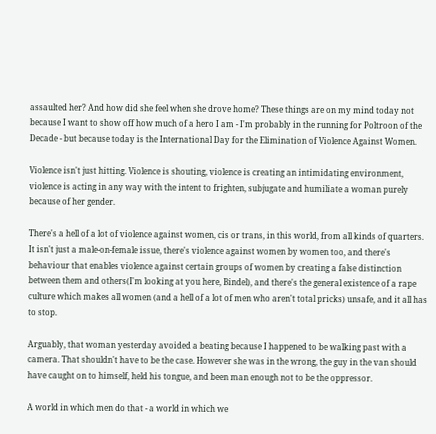assaulted her? And how did she feel when she drove home? These things are on my mind today not because I want to show off how much of a hero I am - I'm probably in the running for Poltroon of the Decade - but because today is the International Day for the Elimination of Violence Against Women.

Violence isn't just hitting. Violence is shouting, violence is creating an intimidating environment, violence is acting in any way with the intent to frighten, subjugate and humiliate a woman purely because of her gender.

There's a hell of a lot of violence against women, cis or trans, in this world, from all kinds of quarters. It isn't just a male-on-female issue, there's violence against women by women too, and there's behaviour that enables violence against certain groups of women by creating a false distinction between them and others(I'm looking at you here, Bindel), and there's the general existence of a rape culture which makes all women (and a hell of a lot of men who aren't total pricks) unsafe, and it all has to stop.

Arguably, that woman yesterday avoided a beating because I happened to be walking past with a camera. That shouldn't have to be the case. However she was in the wrong, the guy in the van should have caught on to himself, held his tongue, and been man enough not to be the oppressor.

A world in which men do that - a world in which we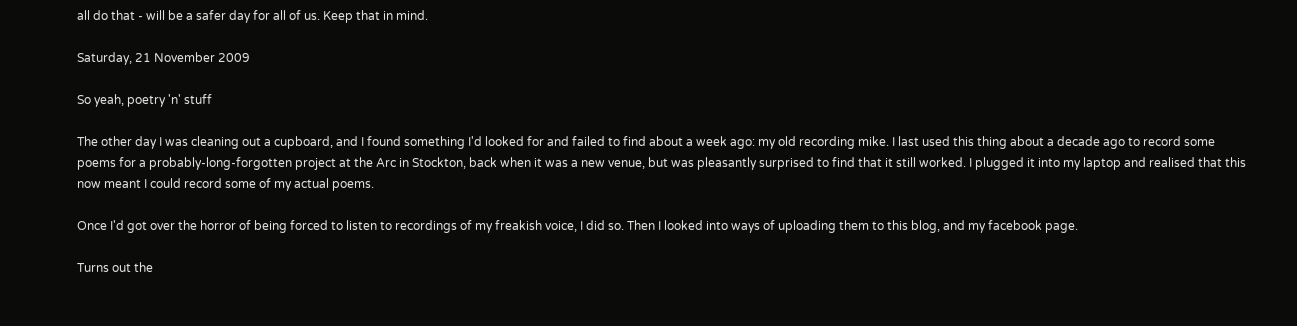all do that - will be a safer day for all of us. Keep that in mind.

Saturday, 21 November 2009

So yeah, poetry 'n' stuff

The other day I was cleaning out a cupboard, and I found something I'd looked for and failed to find about a week ago: my old recording mike. I last used this thing about a decade ago to record some poems for a probably-long-forgotten project at the Arc in Stockton, back when it was a new venue, but was pleasantly surprised to find that it still worked. I plugged it into my laptop and realised that this now meant I could record some of my actual poems.

Once I'd got over the horror of being forced to listen to recordings of my freakish voice, I did so. Then I looked into ways of uploading them to this blog, and my facebook page.

Turns out the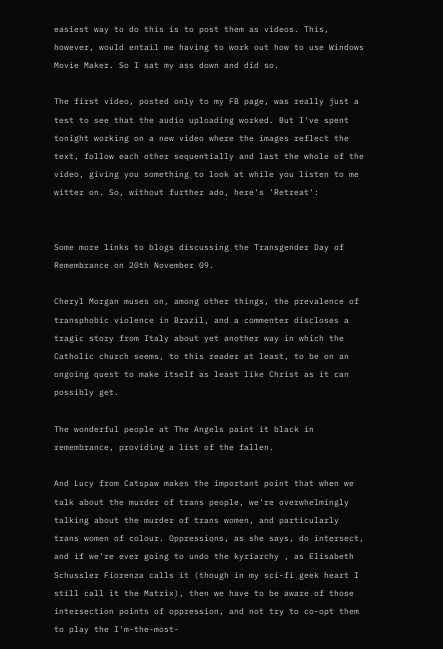easiest way to do this is to post them as videos. This, however, would entail me having to work out how to use Windows Movie Maker. So I sat my ass down and did so.

The first video, posted only to my FB page, was really just a test to see that the audio uploading worked. But I've spent tonight working on a new video where the images reflect the text, follow each other sequentially and last the whole of the video, giving you something to look at while you listen to me witter on. So, without further ado, here's 'Retreat':


Some more links to blogs discussing the Transgender Day of Remembrance on 20th November 09.

Cheryl Morgan muses on, among other things, the prevalence of transphobic violence in Brazil, and a commenter discloses a tragic story from Italy about yet another way in which the Catholic church seems, to this reader at least, to be on an ongoing quest to make itself as least like Christ as it can possibly get.

The wonderful people at The Angels paint it black in remembrance, providing a list of the fallen.

And Lucy from Catspaw makes the important point that when we talk about the murder of trans people, we're overwhelmingly talking about the murder of trans women, and particularly trans women of colour. Oppressions, as she says, do intersect, and if we're ever going to undo the kyriarchy , as Elisabeth Schussler Fiorenza calls it (though in my sci-fi geek heart I still call it the Matrix), then we have to be aware of those intersection points of oppression, and not try to co-opt them to play the I'm-the-most-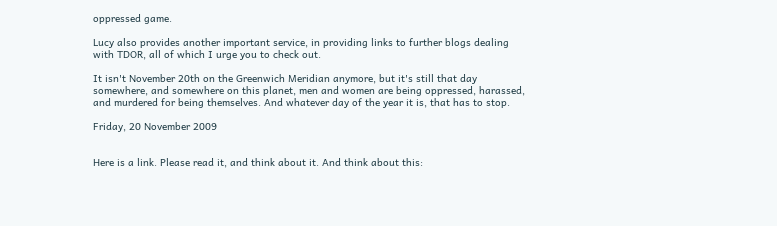oppressed game.

Lucy also provides another important service, in providing links to further blogs dealing with TDOR, all of which I urge you to check out.

It isn't November 20th on the Greenwich Meridian anymore, but it's still that day somewhere, and somewhere on this planet, men and women are being oppressed, harassed, and murdered for being themselves. And whatever day of the year it is, that has to stop.

Friday, 20 November 2009


Here is a link. Please read it, and think about it. And think about this: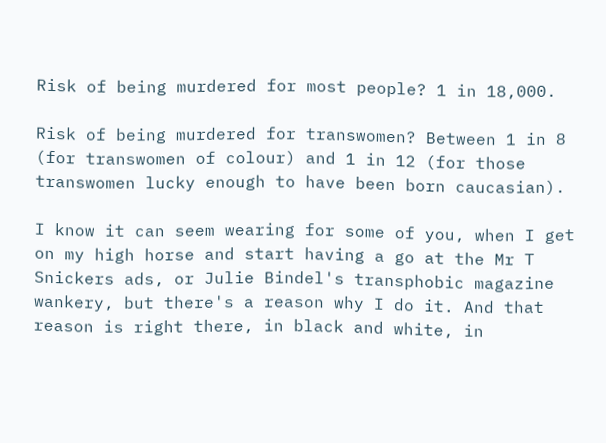Risk of being murdered for most people? 1 in 18,000.

Risk of being murdered for transwomen? Between 1 in 8 (for transwomen of colour) and 1 in 12 (for those transwomen lucky enough to have been born caucasian).

I know it can seem wearing for some of you, when I get on my high horse and start having a go at the Mr T Snickers ads, or Julie Bindel's transphobic magazine wankery, but there's a reason why I do it. And that reason is right there, in black and white, in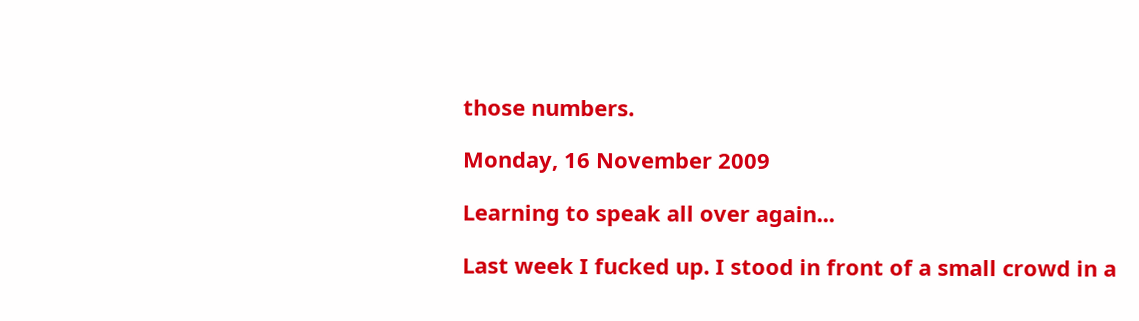those numbers.

Monday, 16 November 2009

Learning to speak all over again...

Last week I fucked up. I stood in front of a small crowd in a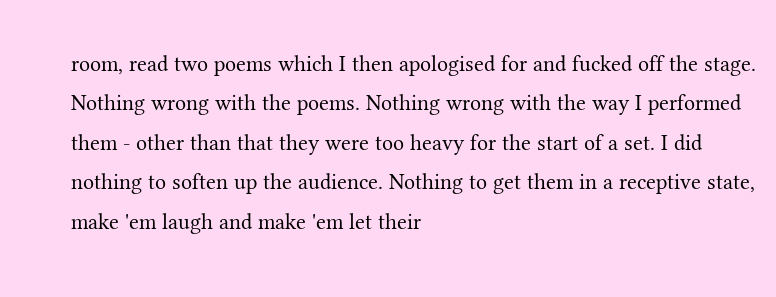room, read two poems which I then apologised for and fucked off the stage. Nothing wrong with the poems. Nothing wrong with the way I performed them - other than that they were too heavy for the start of a set. I did nothing to soften up the audience. Nothing to get them in a receptive state, make 'em laugh and make 'em let their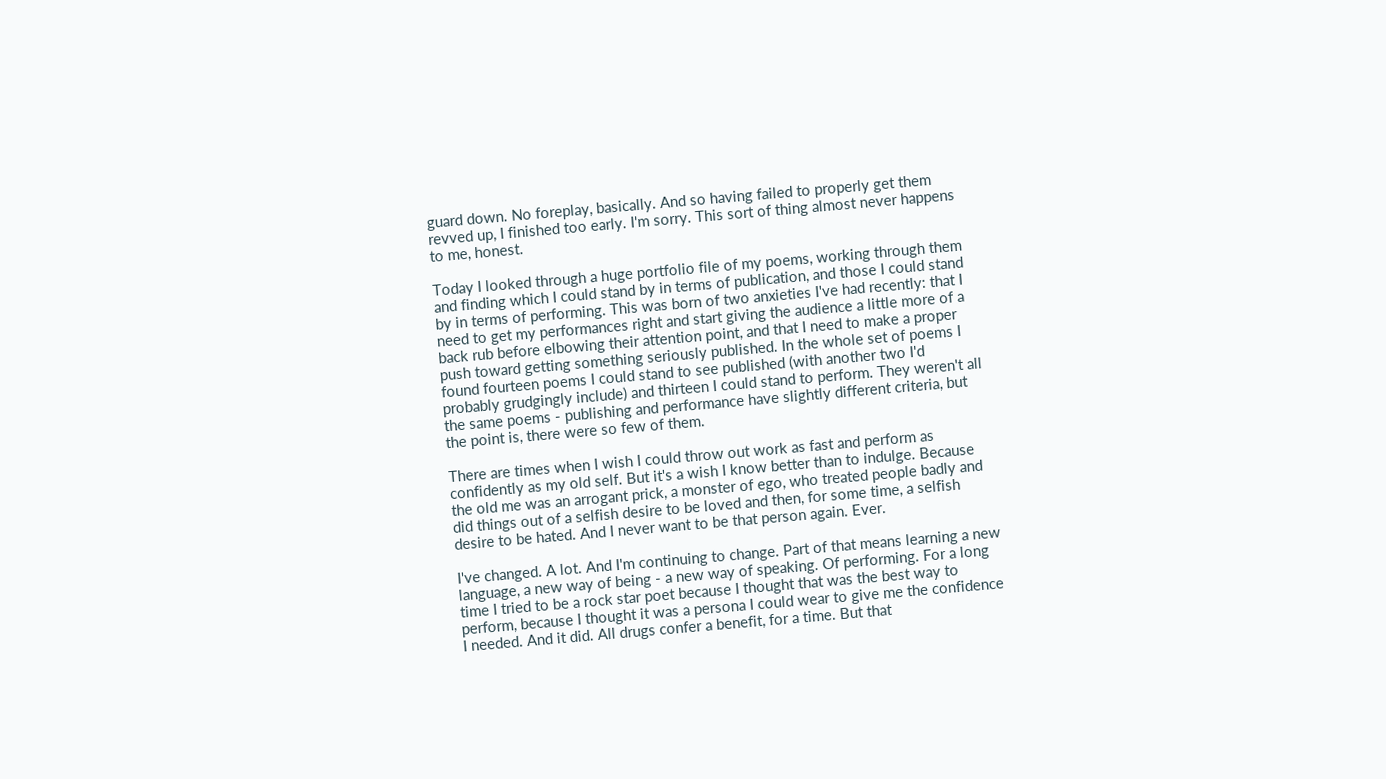guard down. No foreplay, basically. And so having failed to properly get them revved up, I finished too early. I'm sorry. This sort of thing almost never happens to me, honest.

Today I looked through a huge portfolio file of my poems, working through them and finding which I could stand by in terms of publication, and those I could stand by in terms of performing. This was born of two anxieties I've had recently: that I need to get my performances right and start giving the audience a little more of a back rub before elbowing their attention point, and that I need to make a proper push toward getting something seriously published. In the whole set of poems I found fourteen poems I could stand to see published (with another two I'd probably grudgingly include) and thirteen I could stand to perform. They weren't all the same poems - publishing and performance have slightly different criteria, but the point is, there were so few of them.

There are times when I wish I could throw out work as fast and perform as confidently as my old self. But it's a wish I know better than to indulge. Because the old me was an arrogant prick, a monster of ego, who treated people badly and did things out of a selfish desire to be loved and then, for some time, a selfish desire to be hated. And I never want to be that person again. Ever.

I've changed. A lot. And I'm continuing to change. Part of that means learning a new language, a new way of being - a new way of speaking. Of performing. For a long time I tried to be a rock star poet because I thought that was the best way to perform, because I thought it was a persona I could wear to give me the confidence I needed. And it did. All drugs confer a benefit, for a time. But that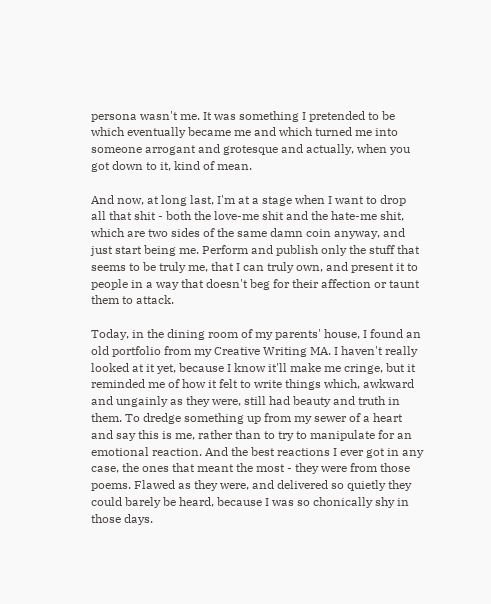persona wasn't me. It was something I pretended to be which eventually became me and which turned me into someone arrogant and grotesque and actually, when you got down to it, kind of mean.

And now, at long last, I'm at a stage when I want to drop all that shit - both the love-me shit and the hate-me shit, which are two sides of the same damn coin anyway, and just start being me. Perform and publish only the stuff that seems to be truly me, that I can truly own, and present it to people in a way that doesn't beg for their affection or taunt them to attack.

Today, in the dining room of my parents' house, I found an old portfolio from my Creative Writing MA. I haven't really looked at it yet, because I know it'll make me cringe, but it reminded me of how it felt to write things which, awkward and ungainly as they were, still had beauty and truth in them. To dredge something up from my sewer of a heart and say this is me, rather than to try to manipulate for an emotional reaction. And the best reactions I ever got in any case, the ones that meant the most - they were from those poems. Flawed as they were, and delivered so quietly they could barely be heard, because I was so chonically shy in those days.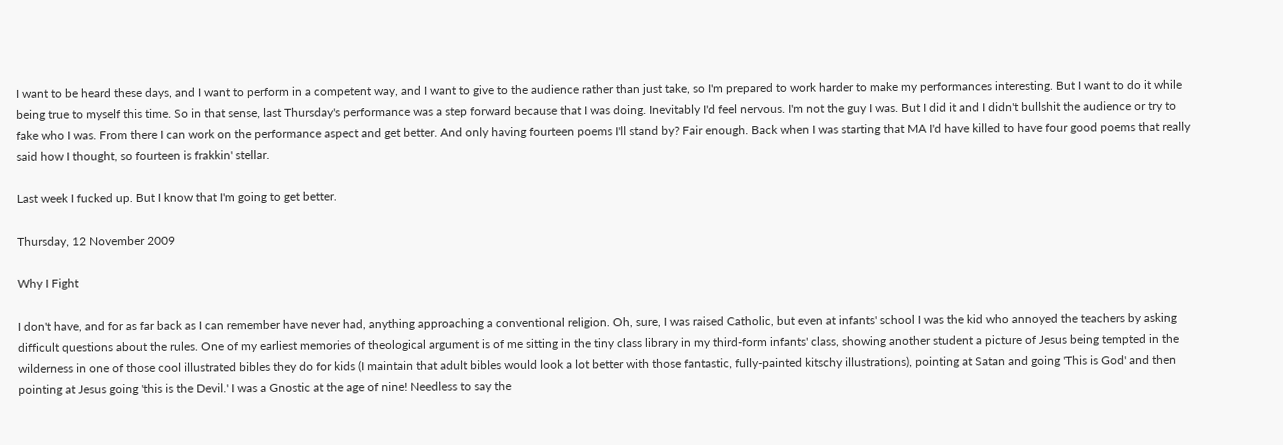I want to be heard these days, and I want to perform in a competent way, and I want to give to the audience rather than just take, so I'm prepared to work harder to make my performances interesting. But I want to do it while being true to myself this time. So in that sense, last Thursday's performance was a step forward because that I was doing. Inevitably I'd feel nervous. I'm not the guy I was. But I did it and I didn't bullshit the audience or try to fake who I was. From there I can work on the performance aspect and get better. And only having fourteen poems I'll stand by? Fair enough. Back when I was starting that MA I'd have killed to have four good poems that really said how I thought, so fourteen is frakkin' stellar.

Last week I fucked up. But I know that I'm going to get better.

Thursday, 12 November 2009

Why I Fight

I don't have, and for as far back as I can remember have never had, anything approaching a conventional religion. Oh, sure, I was raised Catholic, but even at infants' school I was the kid who annoyed the teachers by asking difficult questions about the rules. One of my earliest memories of theological argument is of me sitting in the tiny class library in my third-form infants' class, showing another student a picture of Jesus being tempted in the wilderness in one of those cool illustrated bibles they do for kids (I maintain that adult bibles would look a lot better with those fantastic, fully-painted kitschy illustrations), pointing at Satan and going 'This is God' and then pointing at Jesus going 'this is the Devil.' I was a Gnostic at the age of nine! Needless to say the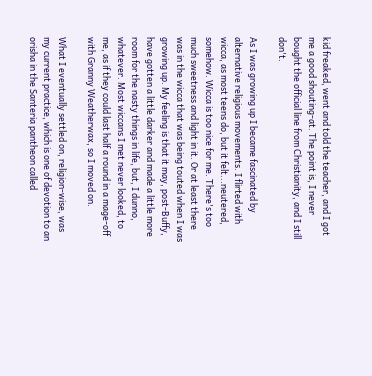kid freaked, went and told the teacher, and I got me a good shouting-at. The point is, I never bought the official line from Christianity, and I still don't.

As I was growing up I became fascinated by alternative religious movements. I flirted with wicca, as most teens do, but it felt...neutered, somehow. Wicca is too nice for me. There's too much sweetness and light in it. Or at least there was in the wicca that was being touted when I was growing up. My feeling is that it may, post-Buffy, have gotten a little darker and made a little more room for the nasty things in life, but, I dunno, whatever. Most wiccans I met never looked, to me, as if they could last half a round in a mage-off with Granny Weatherwax, so I moved on.

What I eventually settled on, religion-wise, was my current practice, which is one of devotion to an orisha in the Santeria pantheon called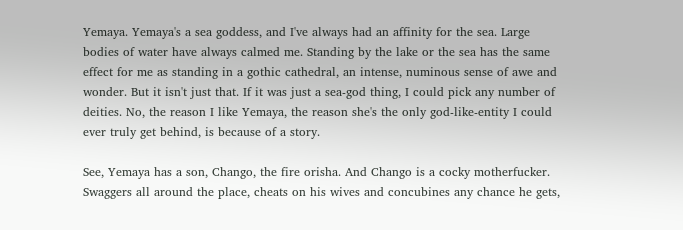Yemaya. Yemaya's a sea goddess, and I've always had an affinity for the sea. Large bodies of water have always calmed me. Standing by the lake or the sea has the same effect for me as standing in a gothic cathedral, an intense, numinous sense of awe and wonder. But it isn't just that. If it was just a sea-god thing, I could pick any number of deities. No, the reason I like Yemaya, the reason she's the only god-like-entity I could ever truly get behind, is because of a story.

See, Yemaya has a son, Chango, the fire orisha. And Chango is a cocky motherfucker. Swaggers all around the place, cheats on his wives and concubines any chance he gets,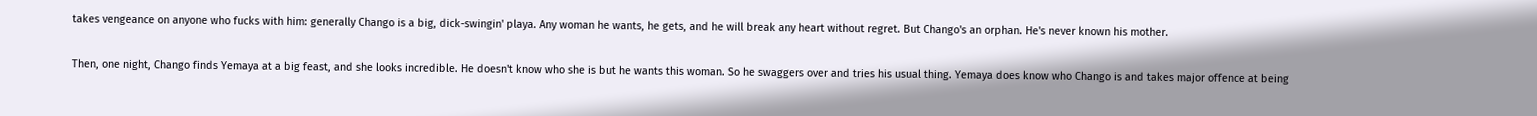takes vengeance on anyone who fucks with him: generally Chango is a big, dick-swingin' playa. Any woman he wants, he gets, and he will break any heart without regret. But Chango's an orphan. He's never known his mother.

Then, one night, Chango finds Yemaya at a big feast, and she looks incredible. He doesn't know who she is but he wants this woman. So he swaggers over and tries his usual thing. Yemaya does know who Chango is and takes major offence at being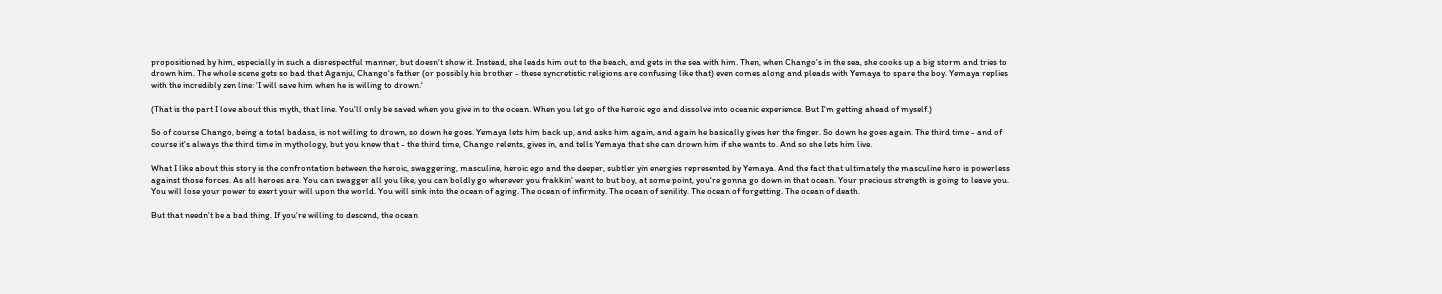propositioned by him, especially in such a disrespectful manner, but doesn't show it. Instead, she leads him out to the beach, and gets in the sea with him. Then, when Chango's in the sea, she cooks up a big storm and tries to drown him. The whole scene gets so bad that Aganju, Chango's father (or possibly his brother - these syncretistic religions are confusing like that) even comes along and pleads with Yemaya to spare the boy. Yemaya replies with the incredibly zen line: 'I will save him when he is willing to drown.'

(That is the part I love about this myth, that line. You'll only be saved when you give in to the ocean. When you let go of the heroic ego and dissolve into oceanic experience. But I'm getting ahead of myself.)

So of course Chango, being a total badass, is not willing to drown, so down he goes. Yemaya lets him back up, and asks him again, and again he basically gives her the finger. So down he goes again. The third time - and of course it's always the third time in mythology, but you knew that - the third time, Chango relents, gives in, and tells Yemaya that she can drown him if she wants to. And so she lets him live.

What I like about this story is the confrontation between the heroic, swaggering, masculine, heroic ego and the deeper, subtler yin energies represented by Yemaya. And the fact that ultimately the masculine hero is powerless against those forces. As all heroes are. You can swagger all you like, you can boldly go wherever you frakkin' want to but boy, at some point, you're gonna go down in that ocean. Your precious strength is going to leave you. You will lose your power to exert your will upon the world. You will sink into the ocean of aging. The ocean of infirmity. The ocean of senility. The ocean of forgetting. The ocean of death.

But that needn't be a bad thing. If you're willing to descend, the ocean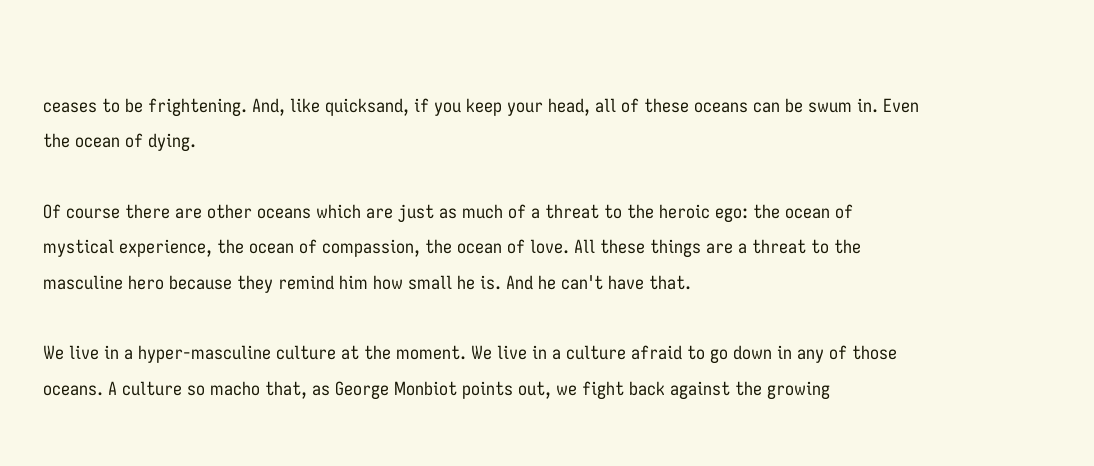ceases to be frightening. And, like quicksand, if you keep your head, all of these oceans can be swum in. Even the ocean of dying.

Of course there are other oceans which are just as much of a threat to the heroic ego: the ocean of mystical experience, the ocean of compassion, the ocean of love. All these things are a threat to the masculine hero because they remind him how small he is. And he can't have that.

We live in a hyper-masculine culture at the moment. We live in a culture afraid to go down in any of those oceans. A culture so macho that, as George Monbiot points out, we fight back against the growing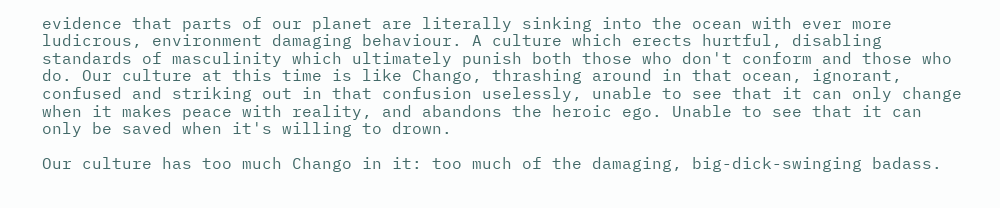evidence that parts of our planet are literally sinking into the ocean with ever more ludicrous, environment damaging behaviour. A culture which erects hurtful, disabling standards of masculinity which ultimately punish both those who don't conform and those who do. Our culture at this time is like Chango, thrashing around in that ocean, ignorant, confused and striking out in that confusion uselessly, unable to see that it can only change when it makes peace with reality, and abandons the heroic ego. Unable to see that it can only be saved when it's willing to drown.

Our culture has too much Chango in it: too much of the damaging, big-dick-swinging badass.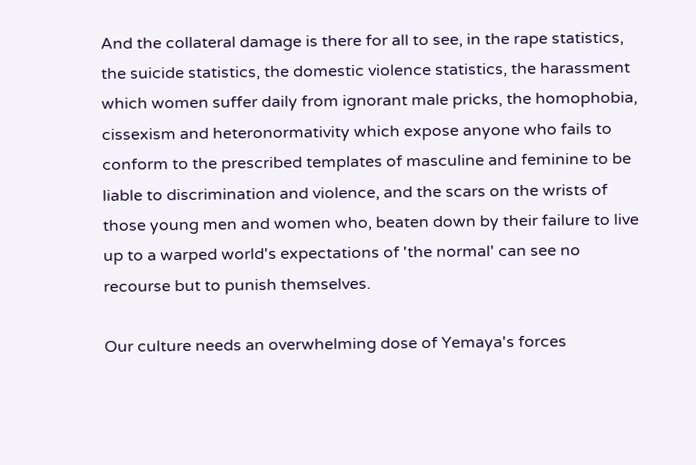And the collateral damage is there for all to see, in the rape statistics, the suicide statistics, the domestic violence statistics, the harassment which women suffer daily from ignorant male pricks, the homophobia, cissexism and heteronormativity which expose anyone who fails to conform to the prescribed templates of masculine and feminine to be liable to discrimination and violence, and the scars on the wrists of those young men and women who, beaten down by their failure to live up to a warped world's expectations of 'the normal' can see no recourse but to punish themselves.

Our culture needs an overwhelming dose of Yemaya's forces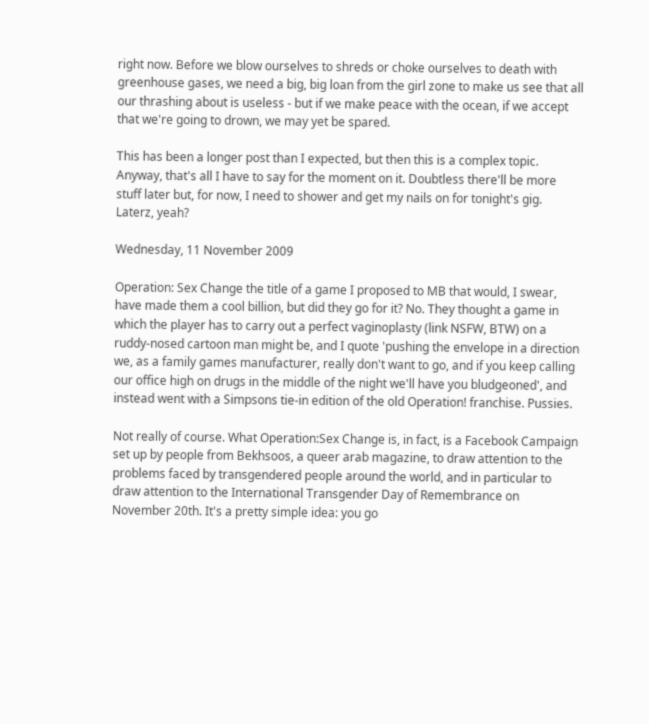right now. Before we blow ourselves to shreds or choke ourselves to death with greenhouse gases, we need a big, big loan from the girl zone to make us see that all our thrashing about is useless - but if we make peace with the ocean, if we accept that we're going to drown, we may yet be spared.

This has been a longer post than I expected, but then this is a complex topic. Anyway, that's all I have to say for the moment on it. Doubtless there'll be more stuff later but, for now, I need to shower and get my nails on for tonight's gig. Laterz, yeah?

Wednesday, 11 November 2009

Operation: Sex Change the title of a game I proposed to MB that would, I swear, have made them a cool billion, but did they go for it? No. They thought a game in which the player has to carry out a perfect vaginoplasty (link NSFW, BTW) on a ruddy-nosed cartoon man might be, and I quote 'pushing the envelope in a direction we, as a family games manufacturer, really don't want to go, and if you keep calling our office high on drugs in the middle of the night we'll have you bludgeoned', and instead went with a Simpsons tie-in edition of the old Operation! franchise. Pussies.

Not really of course. What Operation:Sex Change is, in fact, is a Facebook Campaign set up by people from Bekhsoos, a queer arab magazine, to draw attention to the problems faced by transgendered people around the world, and in particular to draw attention to the International Transgender Day of Remembrance on November 20th. It's a pretty simple idea: you go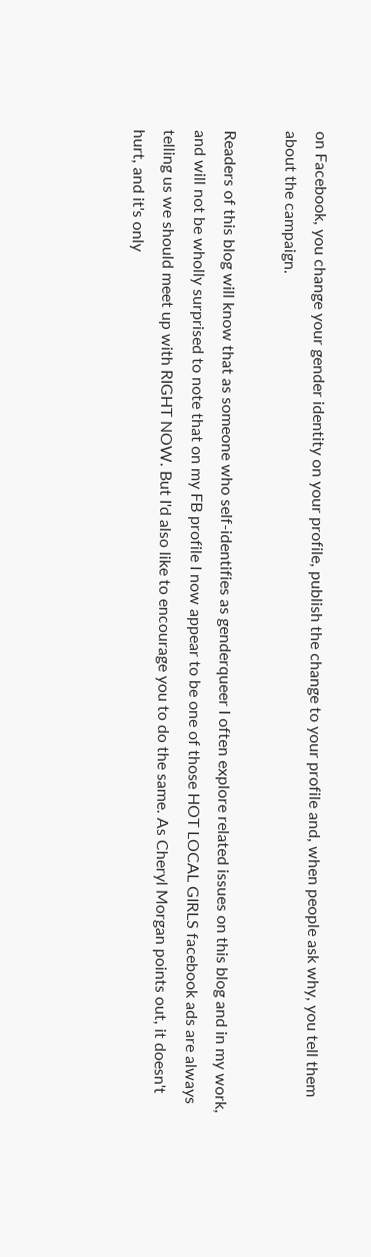on Facebook, you change your gender identity on your profile, publish the change to your profile and, when people ask why, you tell them about the campaign.

Readers of this blog will know that as someone who self-identifies as genderqueer I often explore related issues on this blog and in my work, and will not be wholly surprised to note that on my FB profile I now appear to be one of those HOT LOCAL GIRLS facebook ads are always telling us we should meet up with RIGHT NOW. But I'd also like to encourage you to do the same. As Cheryl Morgan points out, it doesn't hurt, and it's only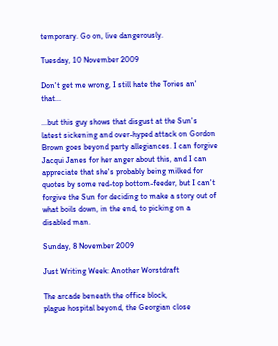temporary. Go on, live dangerously.

Tuesday, 10 November 2009

Don't get me wrong, I still hate the Tories an' that...

...but this guy shows that disgust at the Sun's latest sickening and over-hyped attack on Gordon Brown goes beyond party allegiances. I can forgive Jacqui Janes for her anger about this, and I can appreciate that she's probably being milked for quotes by some red-top bottom-feeder, but I can't forgive the Sun for deciding to make a story out of what boils down, in the end, to picking on a disabled man.

Sunday, 8 November 2009

Just Writing Week: Another Worstdraft

The arcade beneath the office block,
plague hospital beyond, the Georgian close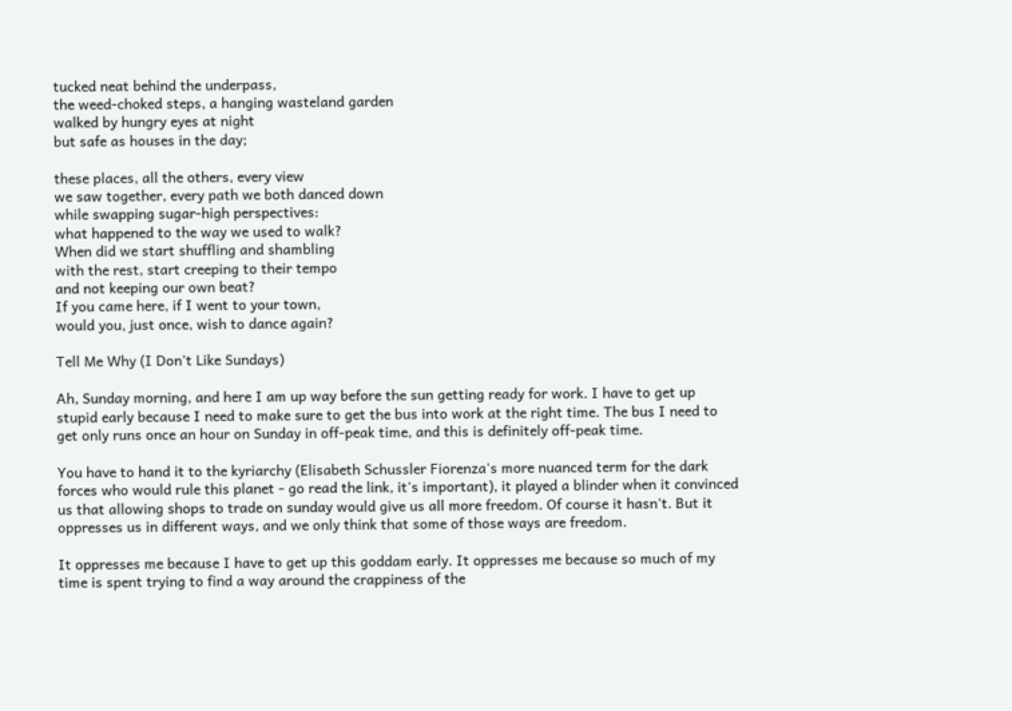tucked neat behind the underpass,
the weed-choked steps, a hanging wasteland garden
walked by hungry eyes at night
but safe as houses in the day;

these places, all the others, every view
we saw together, every path we both danced down
while swapping sugar-high perspectives:
what happened to the way we used to walk?
When did we start shuffling and shambling
with the rest, start creeping to their tempo
and not keeping our own beat?
If you came here, if I went to your town,
would you, just once, wish to dance again?

Tell Me Why (I Don't Like Sundays)

Ah, Sunday morning, and here I am up way before the sun getting ready for work. I have to get up stupid early because I need to make sure to get the bus into work at the right time. The bus I need to get only runs once an hour on Sunday in off-peak time, and this is definitely off-peak time.

You have to hand it to the kyriarchy (Elisabeth Schussler Fiorenza's more nuanced term for the dark forces who would rule this planet - go read the link, it's important), it played a blinder when it convinced us that allowing shops to trade on sunday would give us all more freedom. Of course it hasn't. But it oppresses us in different ways, and we only think that some of those ways are freedom.

It oppresses me because I have to get up this goddam early. It oppresses me because so much of my time is spent trying to find a way around the crappiness of the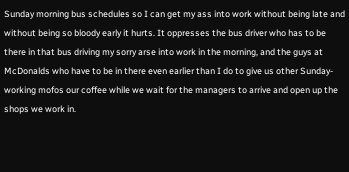Sunday morning bus schedules so I can get my ass into work without being late and without being so bloody early it hurts. It oppresses the bus driver who has to be there in that bus driving my sorry arse into work in the morning, and the guys at McDonalds who have to be in there even earlier than I do to give us other Sunday-working mofos our coffee while we wait for the managers to arrive and open up the shops we work in.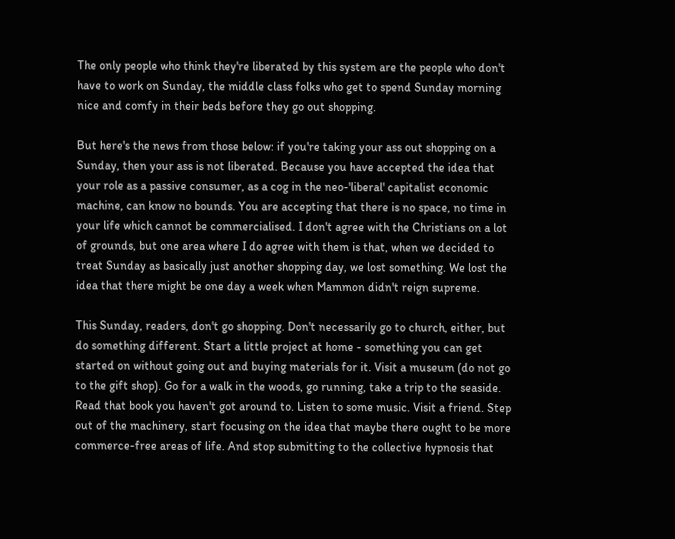The only people who think they're liberated by this system are the people who don't have to work on Sunday, the middle class folks who get to spend Sunday morning nice and comfy in their beds before they go out shopping.

But here's the news from those below: if you're taking your ass out shopping on a Sunday, then your ass is not liberated. Because you have accepted the idea that your role as a passive consumer, as a cog in the neo-'liberal' capitalist economic machine, can know no bounds. You are accepting that there is no space, no time in your life which cannot be commercialised. I don't agree with the Christians on a lot of grounds, but one area where I do agree with them is that, when we decided to treat Sunday as basically just another shopping day, we lost something. We lost the idea that there might be one day a week when Mammon didn't reign supreme.

This Sunday, readers, don't go shopping. Don't necessarily go to church, either, but do something different. Start a little project at home - something you can get started on without going out and buying materials for it. Visit a museum (do not go to the gift shop). Go for a walk in the woods, go running, take a trip to the seaside. Read that book you haven't got around to. Listen to some music. Visit a friend. Step out of the machinery, start focusing on the idea that maybe there ought to be more commerce-free areas of life. And stop submitting to the collective hypnosis that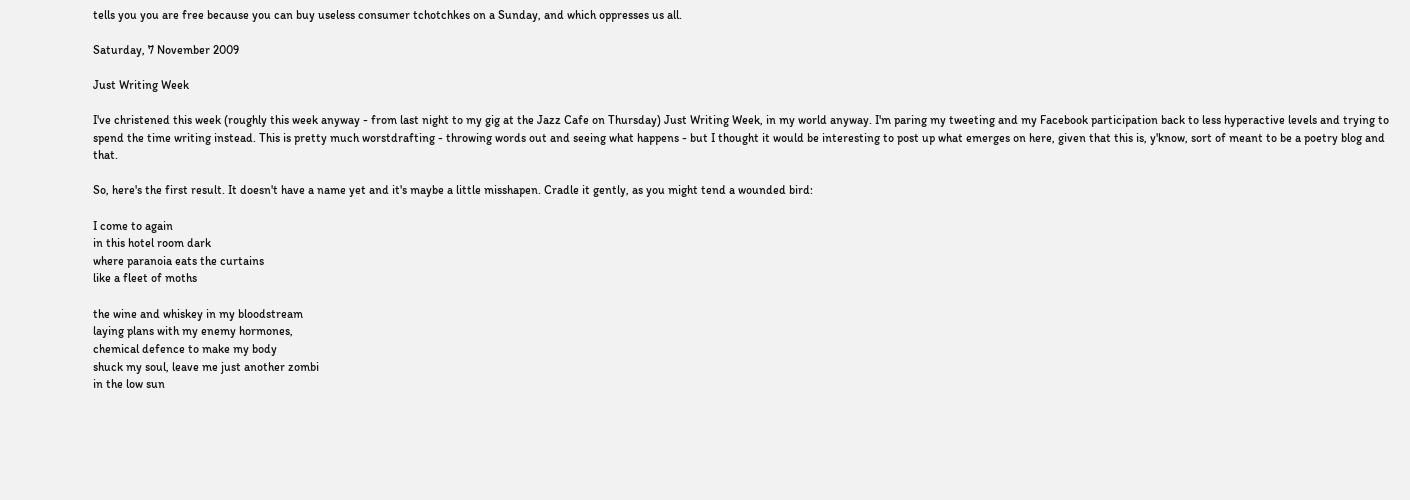tells you you are free because you can buy useless consumer tchotchkes on a Sunday, and which oppresses us all.

Saturday, 7 November 2009

Just Writing Week

I've christened this week (roughly this week anyway - from last night to my gig at the Jazz Cafe on Thursday) Just Writing Week, in my world anyway. I'm paring my tweeting and my Facebook participation back to less hyperactive levels and trying to spend the time writing instead. This is pretty much worstdrafting - throwing words out and seeing what happens - but I thought it would be interesting to post up what emerges on here, given that this is, y'know, sort of meant to be a poetry blog and that.

So, here's the first result. It doesn't have a name yet and it's maybe a little misshapen. Cradle it gently, as you might tend a wounded bird:

I come to again
in this hotel room dark
where paranoia eats the curtains
like a fleet of moths

the wine and whiskey in my bloodstream
laying plans with my enemy hormones,
chemical defence to make my body
shuck my soul, leave me just another zombi
in the low sun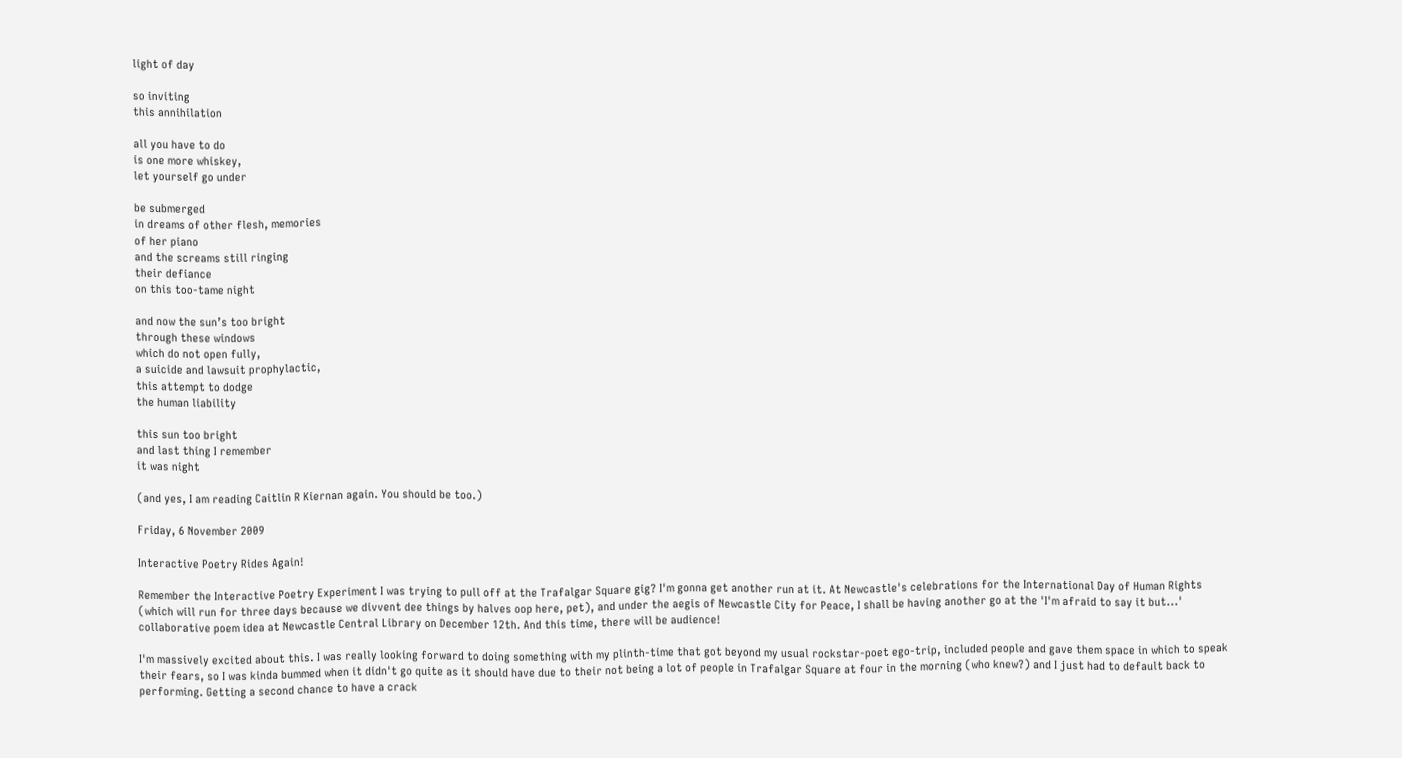light of day

so inviting
this annihilation

all you have to do
is one more whiskey,
let yourself go under

be submerged
in dreams of other flesh, memories
of her piano
and the screams still ringing
their defiance
on this too-tame night

and now the sun’s too bright
through these windows
which do not open fully,
a suicide and lawsuit prophylactic,
this attempt to dodge
the human liability

this sun too bright
and last thing I remember
it was night

(and yes, I am reading Caitlin R Kiernan again. You should be too.)

Friday, 6 November 2009

Interactive Poetry Rides Again!

Remember the Interactive Poetry Experiment I was trying to pull off at the Trafalgar Square gig? I'm gonna get another run at it. At Newcastle's celebrations for the International Day of Human Rights (which will run for three days because we divvent dee things by halves oop here, pet), and under the aegis of Newcastle City for Peace, I shall be having another go at the 'I'm afraid to say it but...' collaborative poem idea at Newcastle Central Library on December 12th. And this time, there will be audience!

I'm massively excited about this. I was really looking forward to doing something with my plinth-time that got beyond my usual rockstar-poet ego-trip, included people and gave them space in which to speak their fears, so I was kinda bummed when it didn't go quite as it should have due to their not being a lot of people in Trafalgar Square at four in the morning (who knew?) and I just had to default back to performing. Getting a second chance to have a crack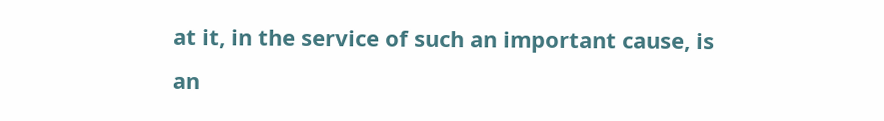at it, in the service of such an important cause, is an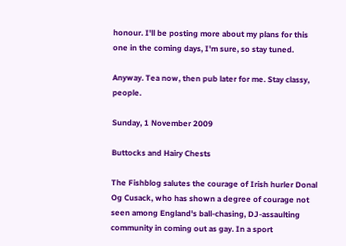honour. I'll be posting more about my plans for this one in the coming days, I'm sure, so stay tuned.

Anyway. Tea now, then pub later for me. Stay classy, people.

Sunday, 1 November 2009

Buttocks and Hairy Chests

The Fishblog salutes the courage of Irish hurler Donal Og Cusack, who has shown a degree of courage not seen among England's ball-chasing, DJ-assaulting community in coming out as gay. In a sport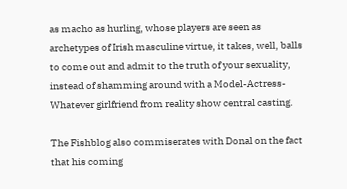as macho as hurling, whose players are seen as archetypes of Irish masculine virtue, it takes, well, balls to come out and admit to the truth of your sexuality, instead of shamming around with a Model-Actress-Whatever girlfriend from reality show central casting.

The Fishblog also commiserates with Donal on the fact that his coming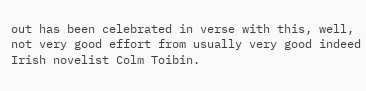out has been celebrated in verse with this, well, not very good effort from usually very good indeed Irish novelist Colm Toibin.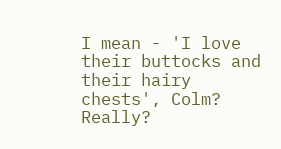I mean - 'I love their buttocks and their hairy chests', Colm? Really?